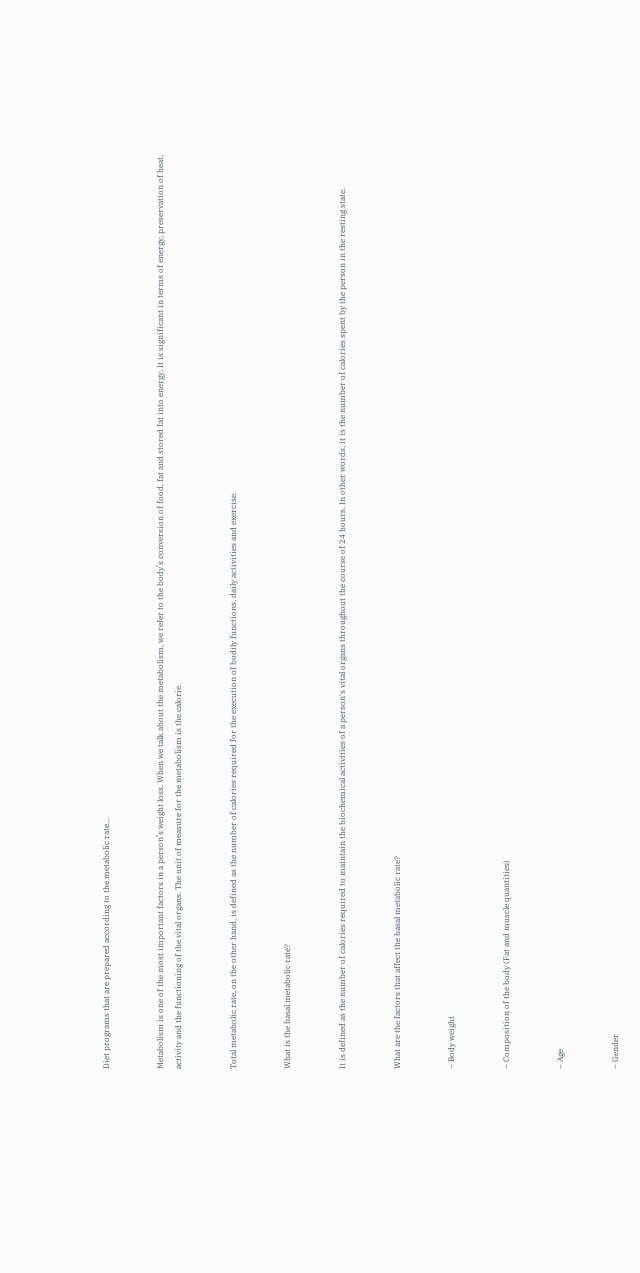Diet programs that are prepared according to the metabolic rate...


Metabolism is one of the most important factors in a person’s weight loss. When we talk about the metabolism, we refer to the body’s conversion of food, fat and stored fat into energy. It is significant in terms of energy, preservation of heat, activity and the functioning of the vital organs. The unit of measure for the metabolism is the calorie.


Total metabolic rate, on the other hand, is defined as the number of calories required for the execution of bodily functions, daily activities and exercise.


What is the basal metabolic rate?


It is defined as the number of calories required to maintain the biochemical activities of a person's vital organs throughout the course of 24 hours. In other words, it is the number of calories spent by the person in the resting state.


What are the factors that affect the basal metabolic rate?


– Body weight


– Composition of the body (Fat and muscle quantities)


– Age


– Gender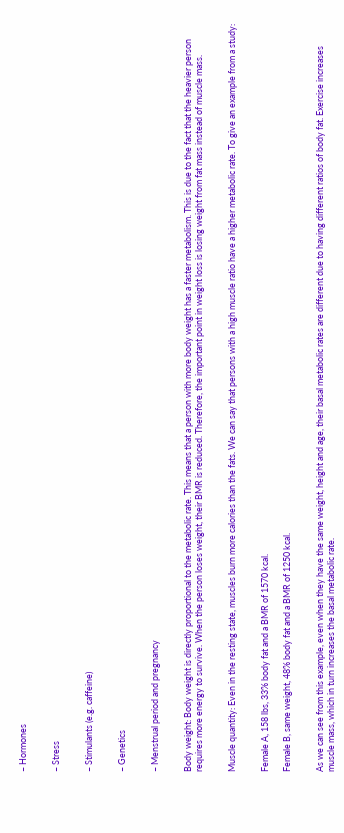– Hormones


– Stress


– Stimulants (e.g. caffeine)


– Genetics


– Menstrual period and pregnancy


Body weight: Body weight is directly proportional to the metabolic rate. This means that a person with more body weight has a faster metabolism. This is due to the fact that the heavier person requires more energy to survive. When the person loses weight, their BMR is reduced. Therefore, the important point in weight loss is losing weight from fat mass instead of muscle mass.


Muscle quantity: Even in the resting state, muscles burn more calories than the fats. We can say that persons with a high muscle ratio have a higher metabolic rate. To give an example from a study:


Female A, 158 lbs, 33% body fat and a BMR of 1570 kcal.

Female B, same weight, 48% body fat and a BMR of 1250 kcal.


As we can see from this example, even when they have the same weight, height and age, their basal metabolic rates are different due to having different ratios of body fat. Exercise increases muscle mass, which in turn increases the basal metabolic rate.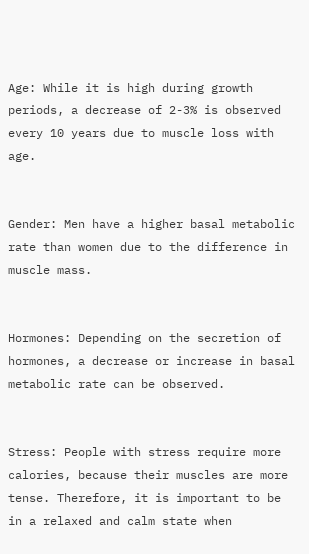Age: While it is high during growth periods, a decrease of 2-3% is observed every 10 years due to muscle loss with age.


Gender: Men have a higher basal metabolic rate than women due to the difference in muscle mass.


Hormones: Depending on the secretion of hormones, a decrease or increase in basal metabolic rate can be observed.


Stress: People with stress require more calories, because their muscles are more tense. Therefore, it is important to be in a relaxed and calm state when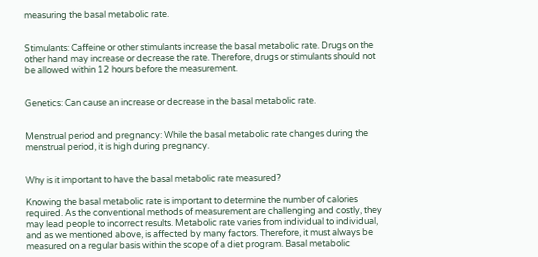measuring the basal metabolic rate.


Stimulants: Caffeine or other stimulants increase the basal metabolic rate. Drugs on the other hand may increase or decrease the rate. Therefore, drugs or stimulants should not be allowed within 12 hours before the measurement.


Genetics: Can cause an increase or decrease in the basal metabolic rate.


Menstrual period and pregnancy: While the basal metabolic rate changes during the menstrual period, it is high during pregnancy.


Why is it important to have the basal metabolic rate measured?

Knowing the basal metabolic rate is important to determine the number of calories required. As the conventional methods of measurement are challenging and costly, they may lead people to incorrect results. Metabolic rate varies from individual to individual, and as we mentioned above, is affected by many factors. Therefore, it must always be measured on a regular basis within the scope of a diet program. Basal metabolic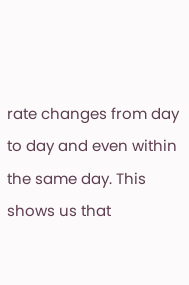rate changes from day to day and even within the same day. This shows us that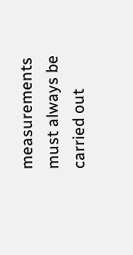measurements must always be carried out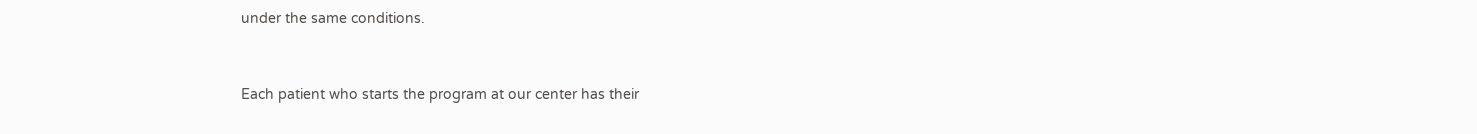under the same conditions.


Each patient who starts the program at our center has their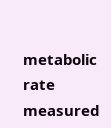metabolic rate measured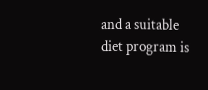and a suitable diet program is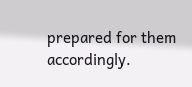prepared for them accordingly.